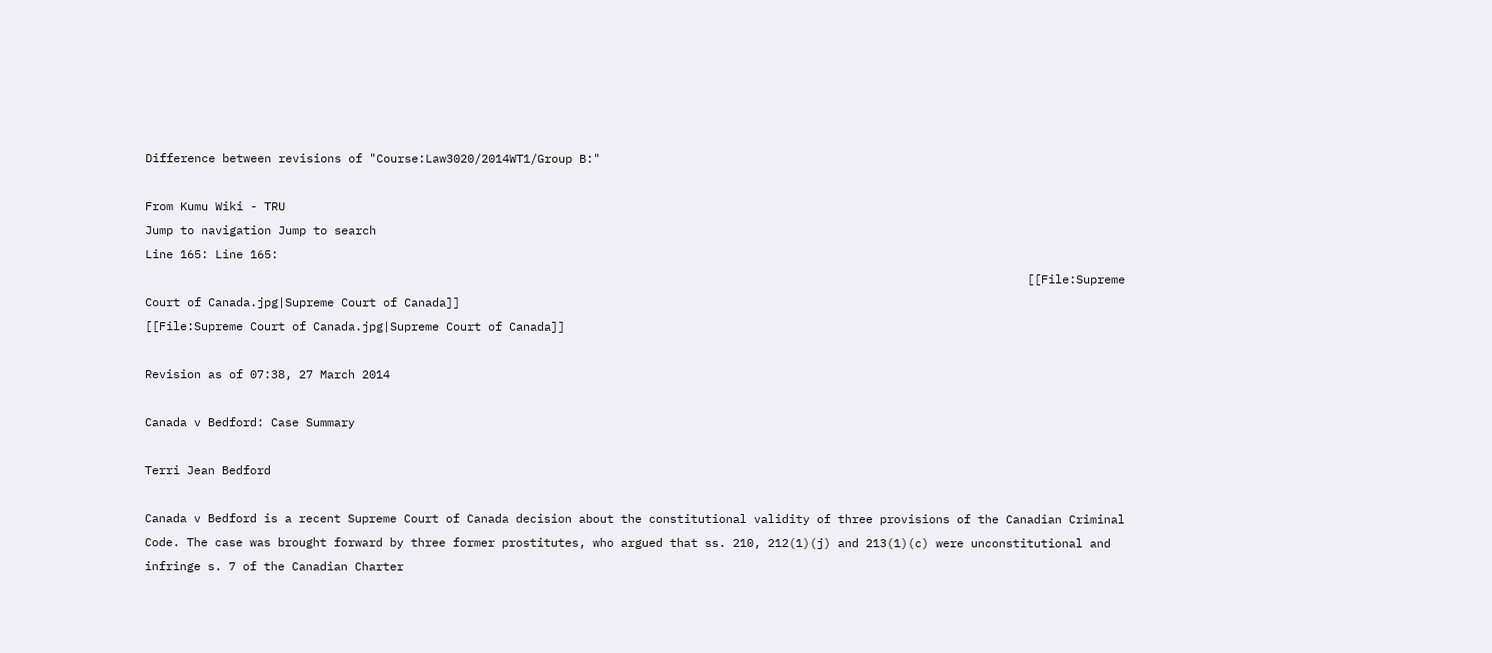Difference between revisions of "Course:Law3020/2014WT1/Group B:"

From Kumu Wiki - TRU
Jump to navigation Jump to search
Line 165: Line 165:
                                                                                                                              [[File:Supreme Court of Canada.jpg|Supreme Court of Canada]]
[[File:Supreme Court of Canada.jpg|Supreme Court of Canada]]

Revision as of 07:38, 27 March 2014

Canada v Bedford: Case Summary

Terri Jean Bedford

Canada v Bedford is a recent Supreme Court of Canada decision about the constitutional validity of three provisions of the Canadian Criminal Code. The case was brought forward by three former prostitutes, who argued that ss. 210, 212(1)(j) and 213(1)(c) were unconstitutional and infringe s. 7 of the Canadian Charter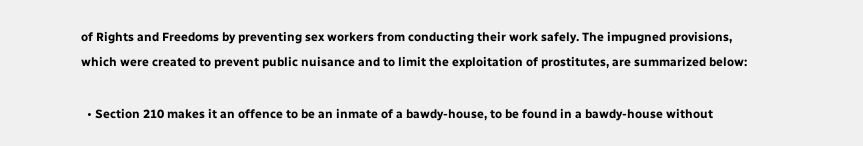of Rights and Freedoms by preventing sex workers from conducting their work safely. The impugned provisions, which were created to prevent public nuisance and to limit the exploitation of prostitutes, are summarized below:

  • Section 210 makes it an offence to be an inmate of a bawdy-house, to be found in a bawdy-house without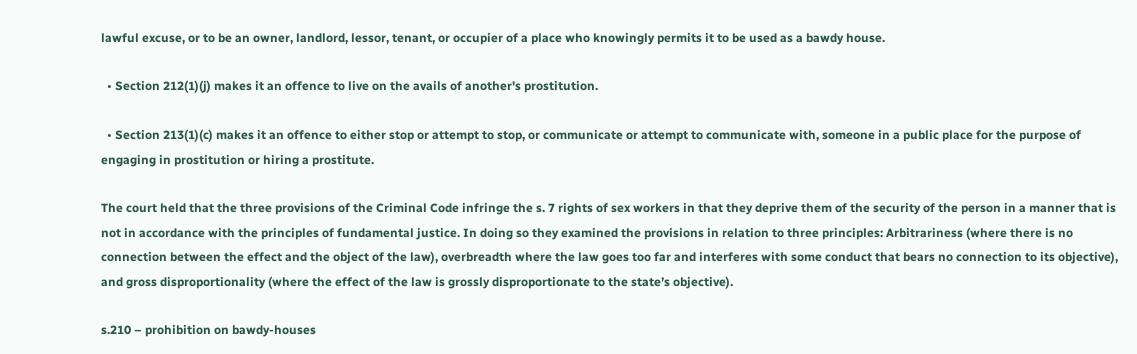lawful excuse, or to be an owner, landlord, lessor, tenant, or occupier of a place who knowingly permits it to be used as a bawdy house.

  • Section 212(1)(j) makes it an offence to live on the avails of another's prostitution.

  • Section 213(1)(c) makes it an offence to either stop or attempt to stop, or communicate or attempt to communicate with, someone in a public place for the purpose of engaging in prostitution or hiring a prostitute.

The court held that the three provisions of the Criminal Code infringe the s. 7 rights of sex workers in that they deprive them of the security of the person in a manner that is not in accordance with the principles of fundamental justice. In doing so they examined the provisions in relation to three principles: Arbitrariness (where there is no connection between the effect and the object of the law), overbreadth where the law goes too far and interferes with some conduct that bears no connection to its objective), and gross disproportionality (where the effect of the law is grossly disproportionate to the state’s objective).

s.210 – prohibition on bawdy-houses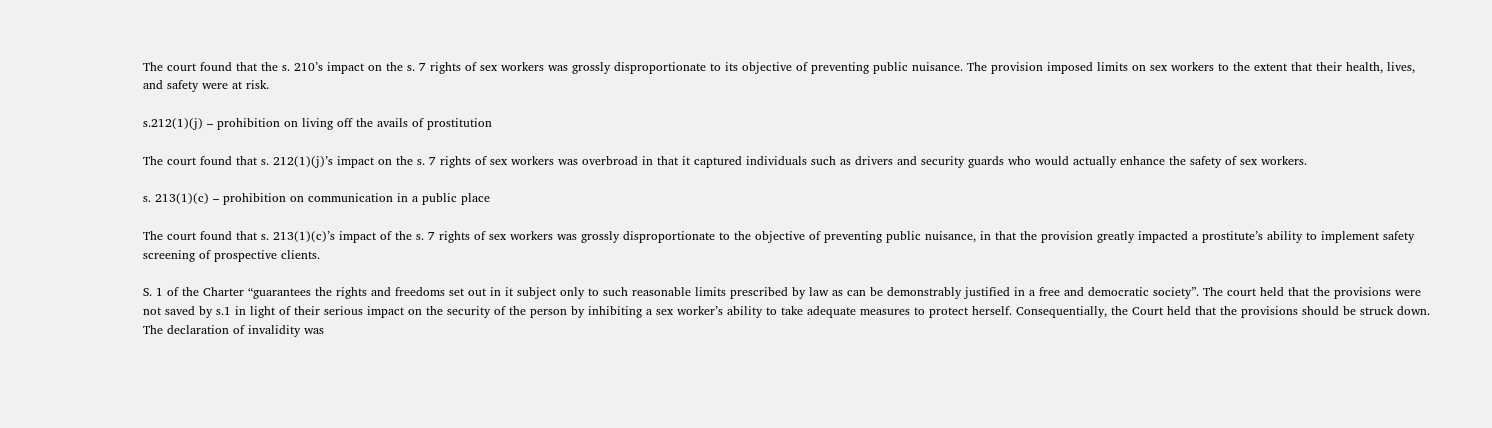The court found that the s. 210’s impact on the s. 7 rights of sex workers was grossly disproportionate to its objective of preventing public nuisance. The provision imposed limits on sex workers to the extent that their health, lives, and safety were at risk.

s.212(1)(j) – prohibition on living off the avails of prostitution

The court found that s. 212(1)(j)’s impact on the s. 7 rights of sex workers was overbroad in that it captured individuals such as drivers and security guards who would actually enhance the safety of sex workers.

s. 213(1)(c) – prohibition on communication in a public place

The court found that s. 213(1)(c)’s impact of the s. 7 rights of sex workers was grossly disproportionate to the objective of preventing public nuisance, in that the provision greatly impacted a prostitute’s ability to implement safety screening of prospective clients.

S. 1 of the Charter “guarantees the rights and freedoms set out in it subject only to such reasonable limits prescribed by law as can be demonstrably justified in a free and democratic society”. The court held that the provisions were not saved by s.1 in light of their serious impact on the security of the person by inhibiting a sex worker’s ability to take adequate measures to protect herself. Consequentially, the Court held that the provisions should be struck down. The declaration of invalidity was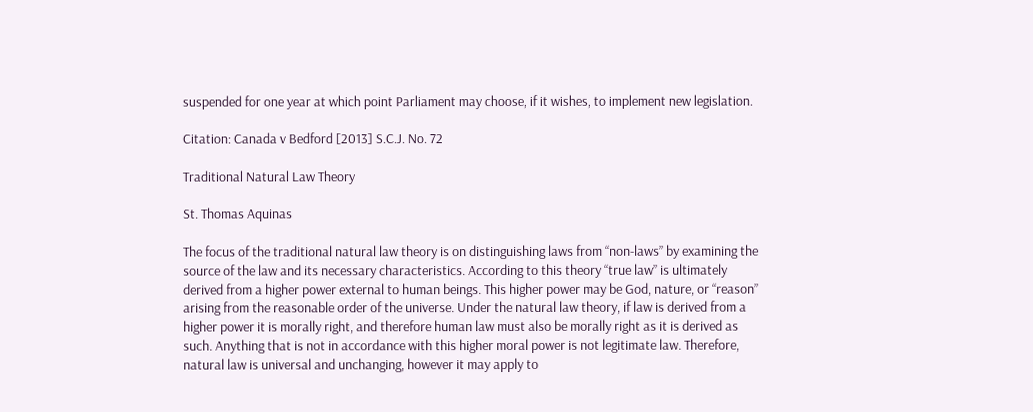suspended for one year at which point Parliament may choose, if it wishes, to implement new legislation.

Citation: Canada v Bedford [2013] S.C.J. No. 72

Traditional Natural Law Theory

St. Thomas Aquinas

The focus of the traditional natural law theory is on distinguishing laws from “non-laws” by examining the source of the law and its necessary characteristics. According to this theory “true law” is ultimately derived from a higher power external to human beings. This higher power may be God, nature, or “reason” arising from the reasonable order of the universe. Under the natural law theory, if law is derived from a higher power it is morally right, and therefore human law must also be morally right as it is derived as such. Anything that is not in accordance with this higher moral power is not legitimate law. Therefore, natural law is universal and unchanging, however it may apply to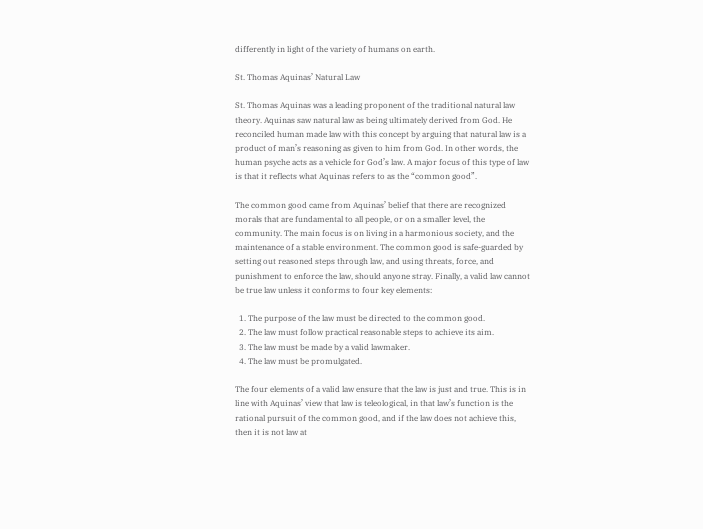differently in light of the variety of humans on earth.

St. Thomas Aquinas’ Natural Law

St. Thomas Aquinas was a leading proponent of the traditional natural law theory. Aquinas saw natural law as being ultimately derived from God. He reconciled human made law with this concept by arguing that natural law is a product of man’s reasoning as given to him from God. In other words, the human psyche acts as a vehicle for God’s law. A major focus of this type of law is that it reflects what Aquinas refers to as the “common good”.

The common good came from Aquinas’ belief that there are recognized morals that are fundamental to all people, or on a smaller level, the community. The main focus is on living in a harmonious society, and the maintenance of a stable environment. The common good is safe-guarded by setting out reasoned steps through law, and using threats, force, and punishment to enforce the law, should anyone stray. Finally, a valid law cannot be true law unless it conforms to four key elements:

  1. The purpose of the law must be directed to the common good.
  2. The law must follow practical reasonable steps to achieve its aim.
  3. The law must be made by a valid lawmaker.
  4. The law must be promulgated.

The four elements of a valid law ensure that the law is just and true. This is in line with Aquinas’ view that law is teleological, in that law’s function is the rational pursuit of the common good, and if the law does not achieve this, then it is not law at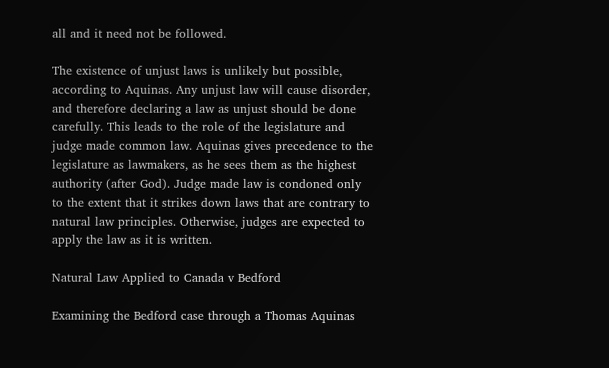all and it need not be followed.

The existence of unjust laws is unlikely but possible, according to Aquinas. Any unjust law will cause disorder, and therefore declaring a law as unjust should be done carefully. This leads to the role of the legislature and judge made common law. Aquinas gives precedence to the legislature as lawmakers, as he sees them as the highest authority (after God). Judge made law is condoned only to the extent that it strikes down laws that are contrary to natural law principles. Otherwise, judges are expected to apply the law as it is written.

Natural Law Applied to Canada v Bedford

Examining the Bedford case through a Thomas Aquinas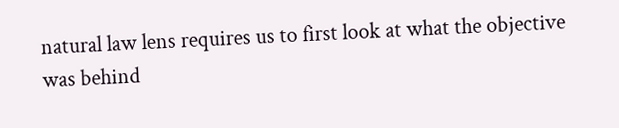natural law lens requires us to first look at what the objective was behind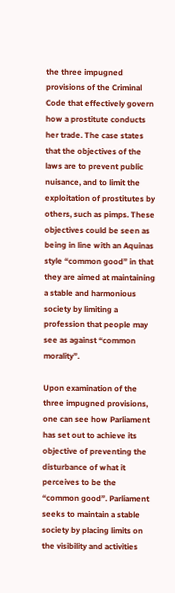the three impugned provisions of the Criminal Code that effectively govern how a prostitute conducts her trade. The case states that the objectives of the laws are to prevent public nuisance, and to limit the exploitation of prostitutes by others, such as pimps. These objectives could be seen as being in line with an Aquinas style “common good” in that they are aimed at maintaining a stable and harmonious society by limiting a profession that people may see as against “common morality”.

Upon examination of the three impugned provisions, one can see how Parliament has set out to achieve its objective of preventing the disturbance of what it perceives to be the “common good”. Parliament seeks to maintain a stable society by placing limits on the visibility and activities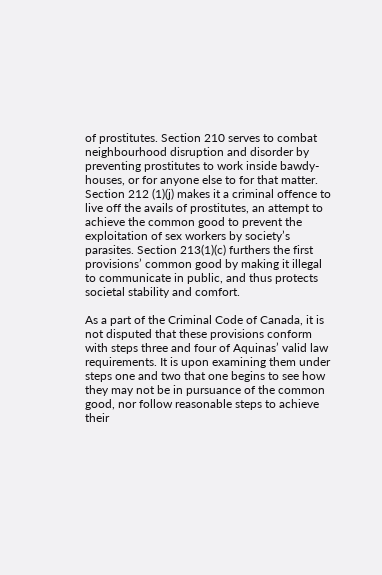of prostitutes. Section 210 serves to combat neighbourhood disruption and disorder by preventing prostitutes to work inside bawdy-houses, or for anyone else to for that matter. Section 212 (1)(j) makes it a criminal offence to live off the avails of prostitutes, an attempt to achieve the common good to prevent the exploitation of sex workers by society’s parasites. Section 213(1)(c) furthers the first provisions’ common good by making it illegal to communicate in public, and thus protects societal stability and comfort.

As a part of the Criminal Code of Canada, it is not disputed that these provisions conform with steps three and four of Aquinas’ valid law requirements. It is upon examining them under steps one and two that one begins to see how they may not be in pursuance of the common good, nor follow reasonable steps to achieve their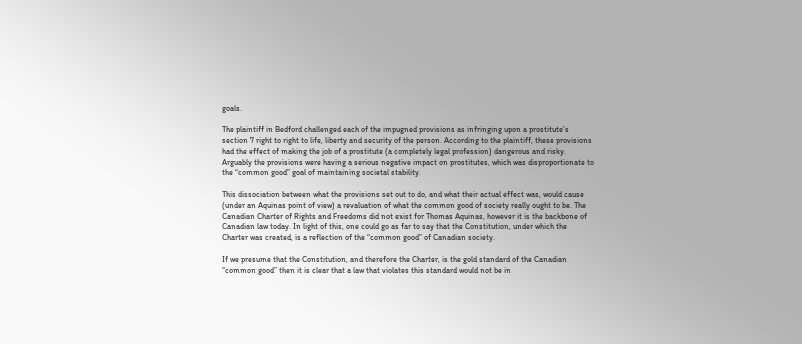goals.

The plaintiff in Bedford challenged each of the impugned provisions as infringing upon a prostitute’s section 7 right to right to life, liberty and security of the person. According to the plaintiff, these provisions had the effect of making the job of a prostitute (a completely legal profession) dangerous and risky. Arguably the provisions were having a serious negative impact on prostitutes, which was disproportionate to the “common good” goal of maintaining societal stability.

This dissociation between what the provisions set out to do, and what their actual effect was, would cause (under an Aquinas point of view) a revaluation of what the common good of society really ought to be. The Canadian Charter of Rights and Freedoms did not exist for Thomas Aquinas, however it is the backbone of Canadian law today. In light of this, one could go as far to say that the Constitution, under which the Charter was created, is a reflection of the “common good” of Canadian society.

If we presume that the Constitution, and therefore the Charter, is the gold standard of the Canadian “common good” then it is clear that a law that violates this standard would not be in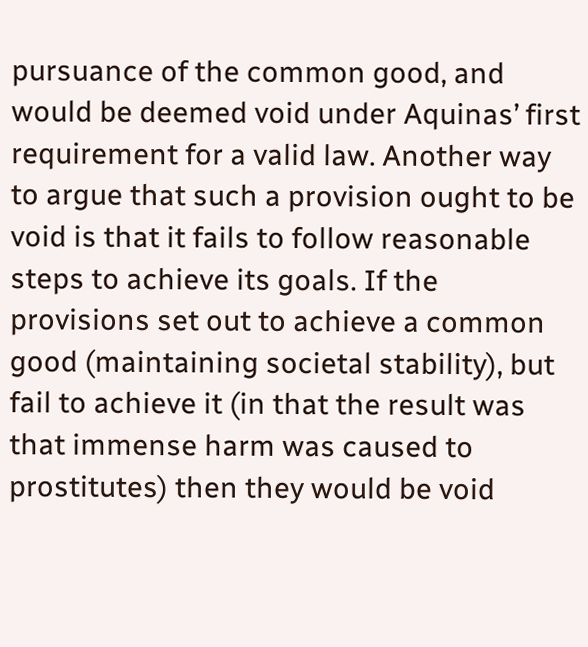pursuance of the common good, and would be deemed void under Aquinas’ first requirement for a valid law. Another way to argue that such a provision ought to be void is that it fails to follow reasonable steps to achieve its goals. If the provisions set out to achieve a common good (maintaining societal stability), but fail to achieve it (in that the result was that immense harm was caused to prostitutes) then they would be void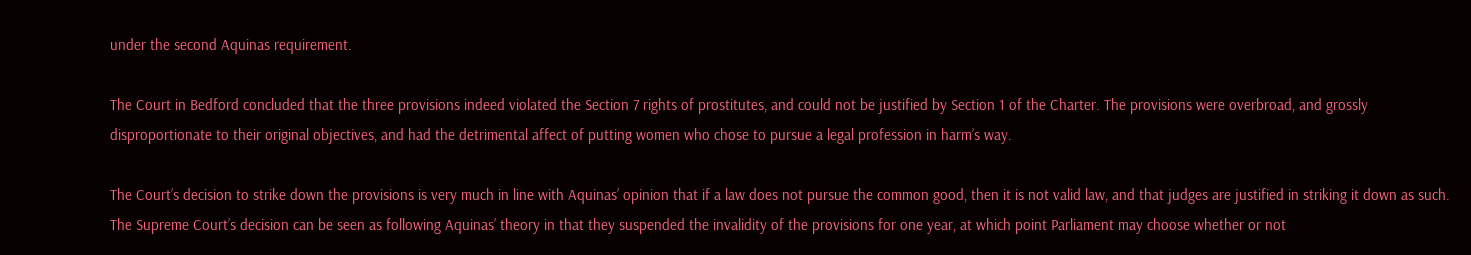under the second Aquinas requirement.

The Court in Bedford concluded that the three provisions indeed violated the Section 7 rights of prostitutes, and could not be justified by Section 1 of the Charter. The provisions were overbroad, and grossly disproportionate to their original objectives, and had the detrimental affect of putting women who chose to pursue a legal profession in harm’s way.

The Court’s decision to strike down the provisions is very much in line with Aquinas’ opinion that if a law does not pursue the common good, then it is not valid law, and that judges are justified in striking it down as such. The Supreme Court’s decision can be seen as following Aquinas’ theory in that they suspended the invalidity of the provisions for one year, at which point Parliament may choose whether or not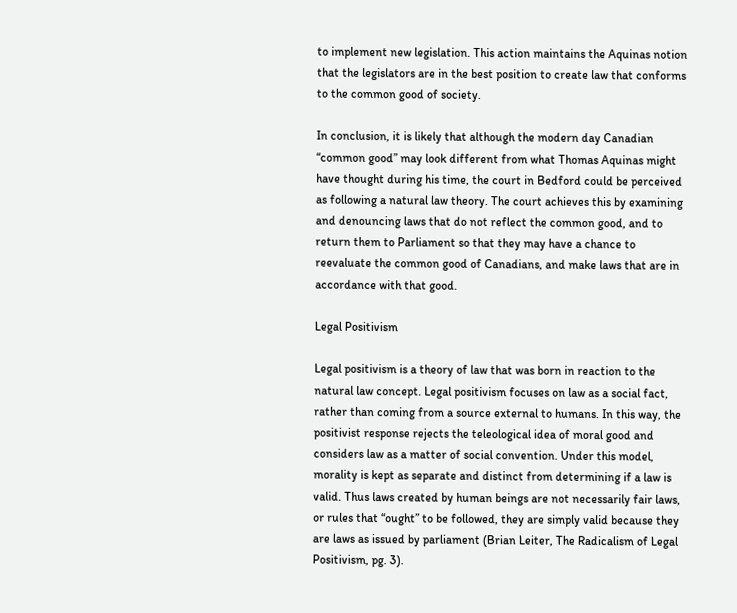to implement new legislation. This action maintains the Aquinas notion that the legislators are in the best position to create law that conforms to the common good of society.

In conclusion, it is likely that although the modern day Canadian “common good” may look different from what Thomas Aquinas might have thought during his time, the court in Bedford could be perceived as following a natural law theory. The court achieves this by examining and denouncing laws that do not reflect the common good, and to return them to Parliament so that they may have a chance to reevaluate the common good of Canadians, and make laws that are in accordance with that good.

Legal Positivism

Legal positivism is a theory of law that was born in reaction to the natural law concept. Legal positivism focuses on law as a social fact, rather than coming from a source external to humans. In this way, the positivist response rejects the teleological idea of moral good and considers law as a matter of social convention. Under this model, morality is kept as separate and distinct from determining if a law is valid. Thus laws created by human beings are not necessarily fair laws, or rules that “ought” to be followed, they are simply valid because they are laws as issued by parliament (Brian Leiter, The Radicalism of Legal Positivism, pg. 3).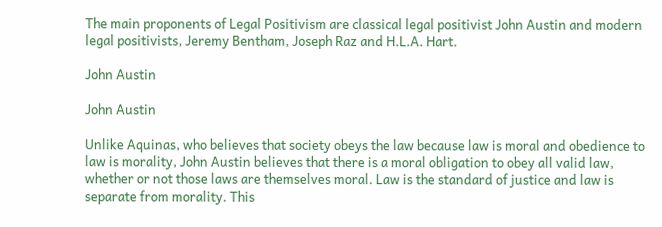The main proponents of Legal Positivism are classical legal positivist John Austin and modern legal positivists, Jeremy Bentham, Joseph Raz and H.L.A. Hart.

John Austin

John Austin

Unlike Aquinas, who believes that society obeys the law because law is moral and obedience to law is morality, John Austin believes that there is a moral obligation to obey all valid law, whether or not those laws are themselves moral. Law is the standard of justice and law is separate from morality. This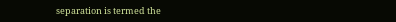separation is termed the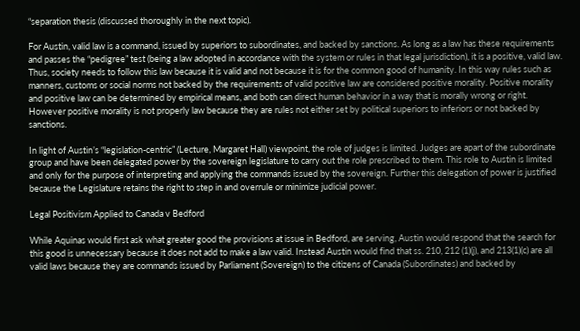“separation thesis (discussed thoroughly in the next topic).

For Austin, valid law is a command, issued by superiors to subordinates, and backed by sanctions. As long as a law has these requirements and passes the “pedigree” test (being a law adopted in accordance with the system or rules in that legal jurisdiction), it is a positive, valid law. Thus, society needs to follow this law because it is valid and not because it is for the common good of humanity. In this way rules such as manners, customs or social norms not backed by the requirements of valid positive law are considered positive morality. Positive morality and positive law can be determined by empirical means, and both can direct human behavior in a way that is morally wrong or right. However positive morality is not properly law because they are rules not either set by political superiors to inferiors or not backed by sanctions.

In light of Austin’s “legislation-centric” (Lecture, Margaret Hall) viewpoint, the role of judges is limited. Judges are apart of the subordinate group and have been delegated power by the sovereign legislature to carry out the role prescribed to them. This role to Austin is limited and only for the purpose of interpreting and applying the commands issued by the sovereign. Further this delegation of power is justified because the Legislature retains the right to step in and overrule or minimize judicial power.

Legal Positivism Applied to Canada v Bedford

While Aquinas would first ask what greater good the provisions at issue in Bedford, are serving, Austin would respond that the search for this good is unnecessary because it does not add to make a law valid. Instead Austin would find that ss. 210, 212 (1)(j), and 213(1)(c) are all valid laws because they are commands issued by Parliament (Sovereign) to the citizens of Canada (Subordinates) and backed by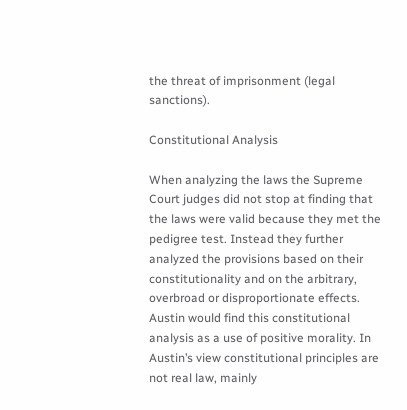the threat of imprisonment (legal sanctions).

Constitutional Analysis

When analyzing the laws the Supreme Court judges did not stop at finding that the laws were valid because they met the pedigree test. Instead they further analyzed the provisions based on their constitutionality and on the arbitrary, overbroad or disproportionate effects. Austin would find this constitutional analysis as a use of positive morality. In Austin’s view constitutional principles are not real law, mainly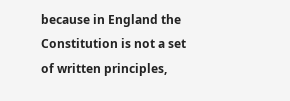because in England the Constitution is not a set of written principles,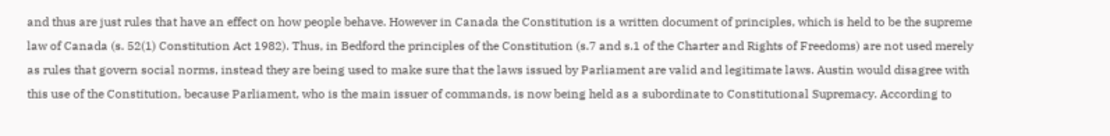and thus are just rules that have an effect on how people behave. However in Canada the Constitution is a written document of principles, which is held to be the supreme law of Canada (s. 52(1) Constitution Act 1982). Thus, in Bedford the principles of the Constitution (s.7 and s.1 of the Charter and Rights of Freedoms) are not used merely as rules that govern social norms, instead they are being used to make sure that the laws issued by Parliament are valid and legitimate laws. Austin would disagree with this use of the Constitution, because Parliament, who is the main issuer of commands, is now being held as a subordinate to Constitutional Supremacy. According to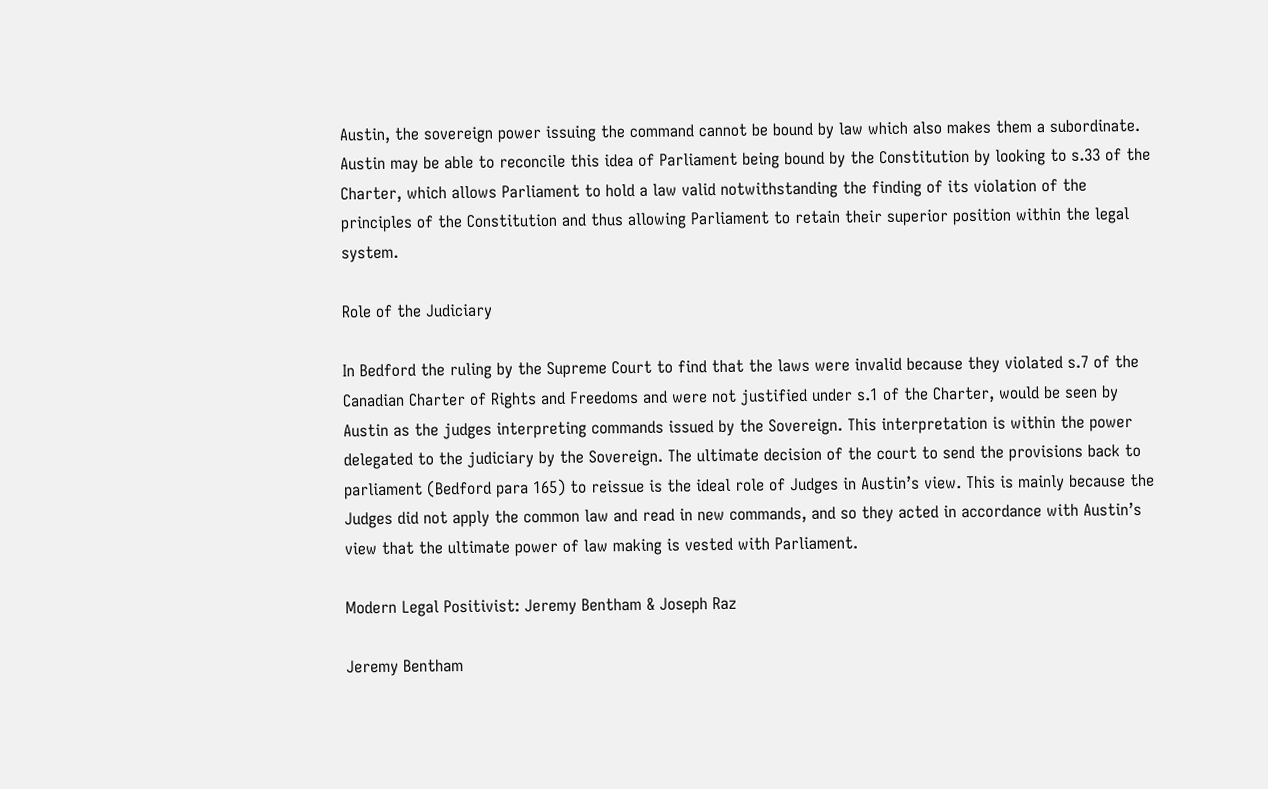Austin, the sovereign power issuing the command cannot be bound by law which also makes them a subordinate. Austin may be able to reconcile this idea of Parliament being bound by the Constitution by looking to s.33 of the Charter, which allows Parliament to hold a law valid notwithstanding the finding of its violation of the principles of the Constitution and thus allowing Parliament to retain their superior position within the legal system.

Role of the Judiciary

In Bedford the ruling by the Supreme Court to find that the laws were invalid because they violated s.7 of the Canadian Charter of Rights and Freedoms and were not justified under s.1 of the Charter, would be seen by Austin as the judges interpreting commands issued by the Sovereign. This interpretation is within the power delegated to the judiciary by the Sovereign. The ultimate decision of the court to send the provisions back to parliament (Bedford para 165) to reissue is the ideal role of Judges in Austin’s view. This is mainly because the Judges did not apply the common law and read in new commands, and so they acted in accordance with Austin’s view that the ultimate power of law making is vested with Parliament.

Modern Legal Positivist: Jeremy Bentham & Joseph Raz

Jeremy Bentham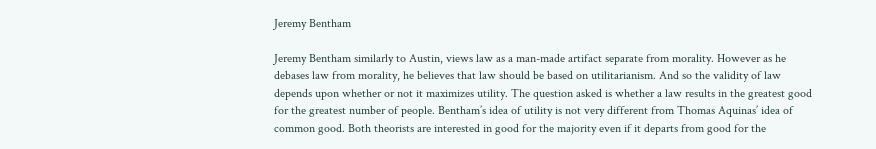Jeremy Bentham

Jeremy Bentham similarly to Austin, views law as a man-made artifact separate from morality. However as he debases law from morality, he believes that law should be based on utilitarianism. And so the validity of law depends upon whether or not it maximizes utility. The question asked is whether a law results in the greatest good for the greatest number of people. Bentham’s idea of utility is not very different from Thomas Aquinas’ idea of common good. Both theorists are interested in good for the majority even if it departs from good for the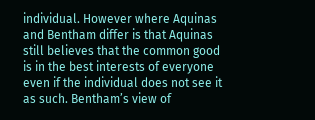individual. However where Aquinas and Bentham differ is that Aquinas still believes that the common good is in the best interests of everyone even if the individual does not see it as such. Bentham’s view of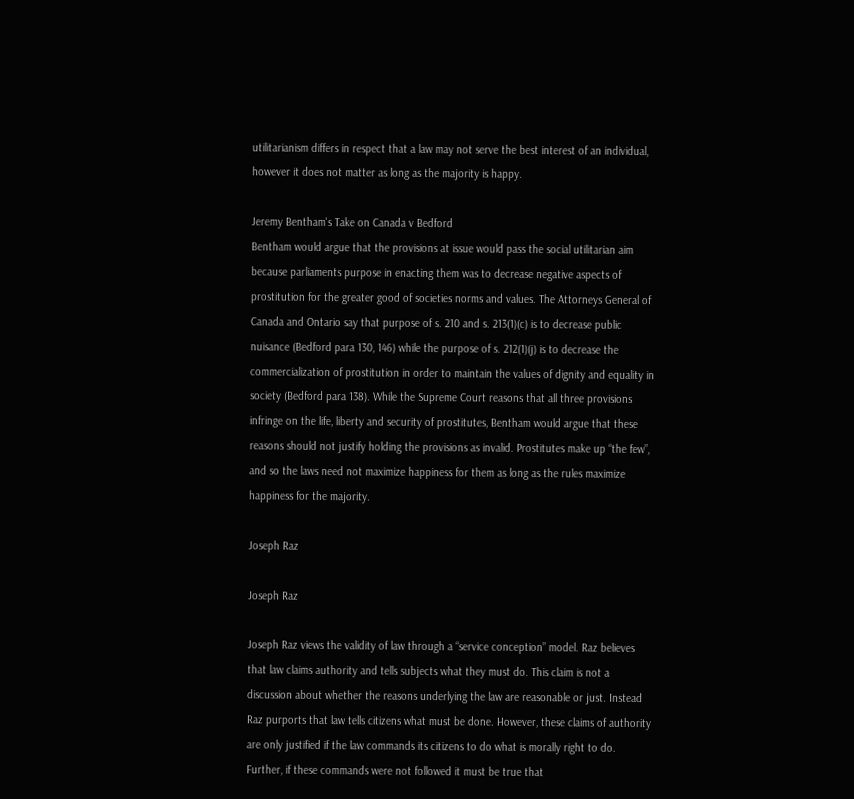utilitarianism differs in respect that a law may not serve the best interest of an individual, however it does not matter as long as the majority is happy.

Jeremy Bentham's Take on Canada v Bedford
Bentham would argue that the provisions at issue would pass the social utilitarian aim because parliaments purpose in enacting them was to decrease negative aspects of prostitution for the greater good of societies norms and values. The Attorneys General of Canada and Ontario say that purpose of s. 210 and s. 213(1)(c) is to decrease public nuisance (Bedford para 130, 146) while the purpose of s. 212(1)(j) is to decrease the commercialization of prostitution in order to maintain the values of dignity and equality in society (Bedford para 138). While the Supreme Court reasons that all three provisions infringe on the life, liberty and security of prostitutes, Bentham would argue that these reasons should not justify holding the provisions as invalid. Prostitutes make up “the few”, and so the laws need not maximize happiness for them as long as the rules maximize happiness for the majority.

Joseph Raz

Joseph Raz

Joseph Raz views the validity of law through a “service conception” model. Raz believes that law claims authority and tells subjects what they must do. This claim is not a discussion about whether the reasons underlying the law are reasonable or just. Instead Raz purports that law tells citizens what must be done. However, these claims of authority are only justified if the law commands its citizens to do what is morally right to do. Further, if these commands were not followed it must be true that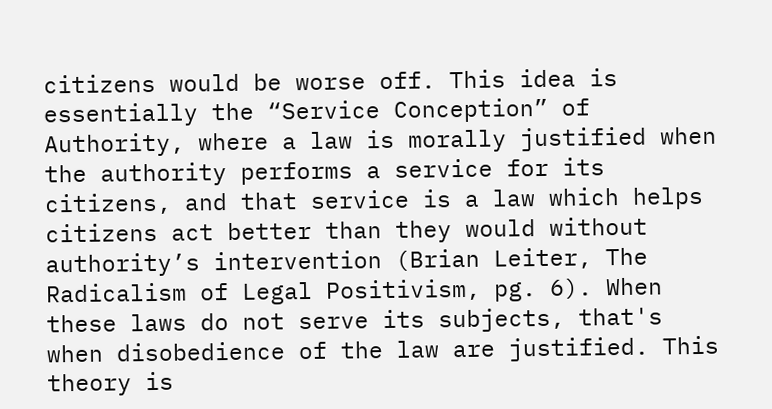citizens would be worse off. This idea is essentially the “Service Conception” of Authority, where a law is morally justified when the authority performs a service for its citizens, and that service is a law which helps citizens act better than they would without authority’s intervention (Brian Leiter, The Radicalism of Legal Positivism, pg. 6). When these laws do not serve its subjects, that's when disobedience of the law are justified. This theory is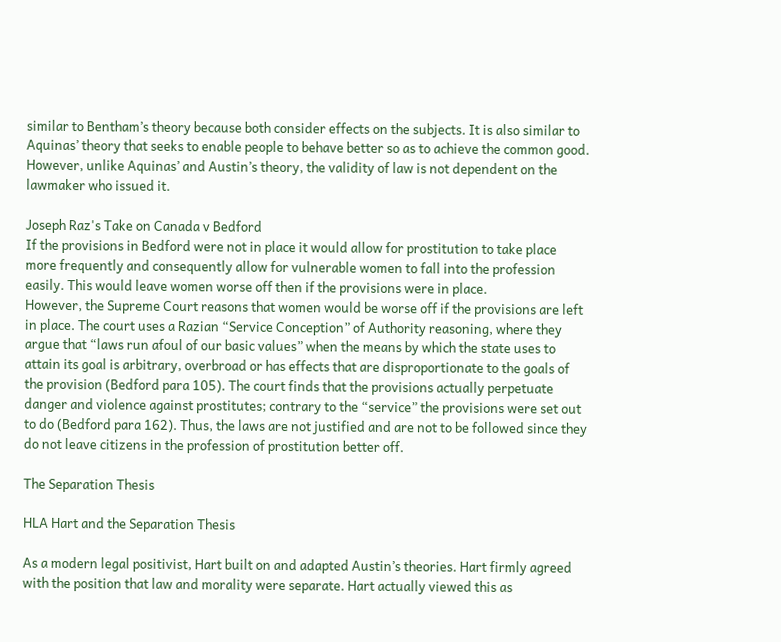similar to Bentham’s theory because both consider effects on the subjects. It is also similar to Aquinas’ theory that seeks to enable people to behave better so as to achieve the common good. However, unlike Aquinas’ and Austin’s theory, the validity of law is not dependent on the lawmaker who issued it.

Joseph Raz's Take on Canada v Bedford
If the provisions in Bedford were not in place it would allow for prostitution to take place more frequently and consequently allow for vulnerable women to fall into the profession easily. This would leave women worse off then if the provisions were in place.
However, the Supreme Court reasons that women would be worse off if the provisions are left in place. The court uses a Razian “Service Conception” of Authority reasoning, where they argue that “laws run afoul of our basic values” when the means by which the state uses to attain its goal is arbitrary, overbroad or has effects that are disproportionate to the goals of the provision (Bedford para 105). The court finds that the provisions actually perpetuate danger and violence against prostitutes; contrary to the “service” the provisions were set out to do (Bedford para 162). Thus, the laws are not justified and are not to be followed since they do not leave citizens in the profession of prostitution better off.

The Separation Thesis

HLA Hart and the Separation Thesis

As a modern legal positivist, Hart built on and adapted Austin’s theories. Hart firmly agreed with the position that law and morality were separate. Hart actually viewed this as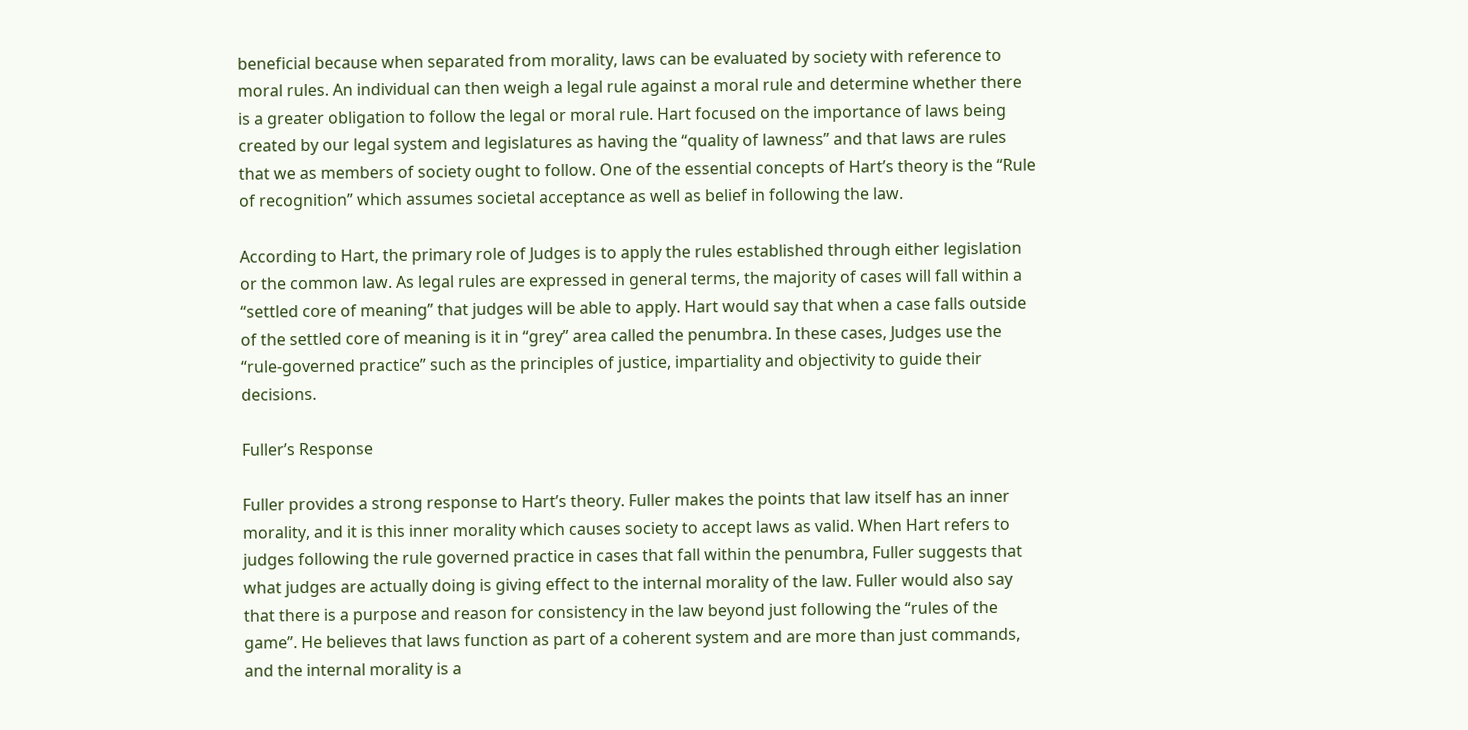beneficial because when separated from morality, laws can be evaluated by society with reference to moral rules. An individual can then weigh a legal rule against a moral rule and determine whether there is a greater obligation to follow the legal or moral rule. Hart focused on the importance of laws being created by our legal system and legislatures as having the “quality of lawness” and that laws are rules that we as members of society ought to follow. One of the essential concepts of Hart’s theory is the “Rule of recognition” which assumes societal acceptance as well as belief in following the law.

According to Hart, the primary role of Judges is to apply the rules established through either legislation or the common law. As legal rules are expressed in general terms, the majority of cases will fall within a “settled core of meaning” that judges will be able to apply. Hart would say that when a case falls outside of the settled core of meaning is it in “grey” area called the penumbra. In these cases, Judges use the “rule-governed practice” such as the principles of justice, impartiality and objectivity to guide their decisions.

Fuller’s Response

Fuller provides a strong response to Hart’s theory. Fuller makes the points that law itself has an inner morality, and it is this inner morality which causes society to accept laws as valid. When Hart refers to judges following the rule governed practice in cases that fall within the penumbra, Fuller suggests that what judges are actually doing is giving effect to the internal morality of the law. Fuller would also say that there is a purpose and reason for consistency in the law beyond just following the “rules of the game”. He believes that laws function as part of a coherent system and are more than just commands, and the internal morality is a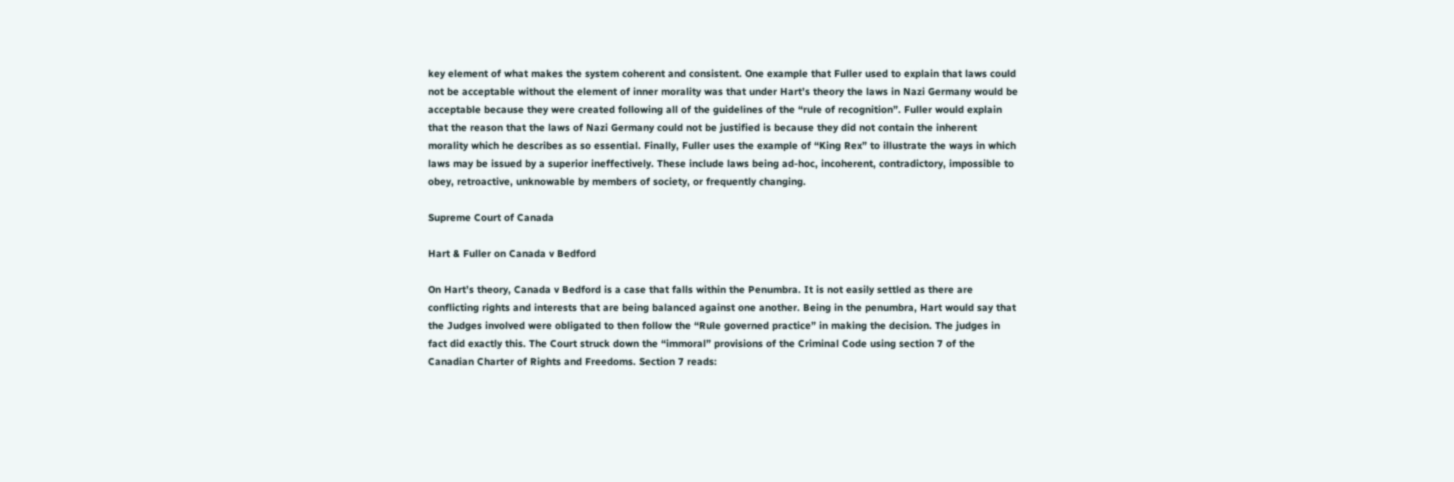key element of what makes the system coherent and consistent. One example that Fuller used to explain that laws could not be acceptable without the element of inner morality was that under Hart’s theory the laws in Nazi Germany would be acceptable because they were created following all of the guidelines of the “rule of recognition”. Fuller would explain that the reason that the laws of Nazi Germany could not be justified is because they did not contain the inherent morality which he describes as so essential. Finally, Fuller uses the example of “King Rex” to illustrate the ways in which laws may be issued by a superior ineffectively. These include laws being ad-hoc, incoherent, contradictory, impossible to obey, retroactive, unknowable by members of society, or frequently changing.

Supreme Court of Canada

Hart & Fuller on Canada v Bedford

On Hart’s theory, Canada v Bedford is a case that falls within the Penumbra. It is not easily settled as there are conflicting rights and interests that are being balanced against one another. Being in the penumbra, Hart would say that the Judges involved were obligated to then follow the “Rule governed practice” in making the decision. The judges in fact did exactly this. The Court struck down the “immoral” provisions of the Criminal Code using section 7 of the Canadian Charter of Rights and Freedoms. Section 7 reads: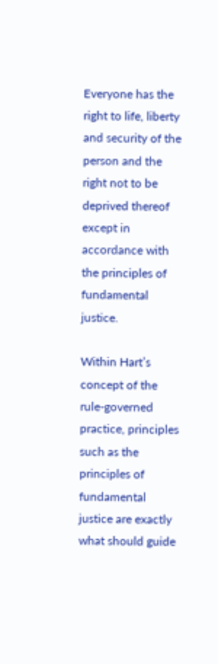Everyone has the right to life, liberty and security of the person and the right not to be deprived thereof except in accordance with the principles of fundamental justice.

Within Hart’s concept of the rule-governed practice, principles such as the principles of fundamental justice are exactly what should guide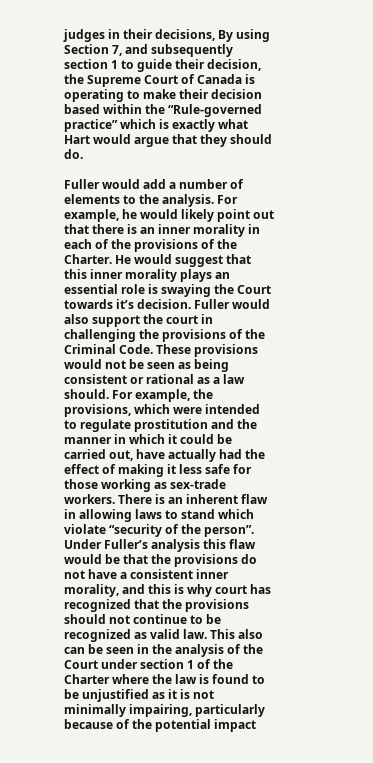judges in their decisions, By using Section 7, and subsequently section 1 to guide their decision, the Supreme Court of Canada is operating to make their decision based within the “Rule-governed practice” which is exactly what Hart would argue that they should do.

Fuller would add a number of elements to the analysis. For example, he would likely point out that there is an inner morality in each of the provisions of the Charter. He would suggest that this inner morality plays an essential role is swaying the Court towards it’s decision. Fuller would also support the court in challenging the provisions of the Criminal Code. These provisions would not be seen as being consistent or rational as a law should. For example, the provisions, which were intended to regulate prostitution and the manner in which it could be carried out, have actually had the effect of making it less safe for those working as sex-trade workers. There is an inherent flaw in allowing laws to stand which violate “security of the person”. Under Fuller’s analysis this flaw would be that the provisions do not have a consistent inner morality, and this is why court has recognized that the provisions should not continue to be recognized as valid law. This also can be seen in the analysis of the Court under section 1 of the Charter where the law is found to be unjustified as it is not minimally impairing, particularly because of the potential impact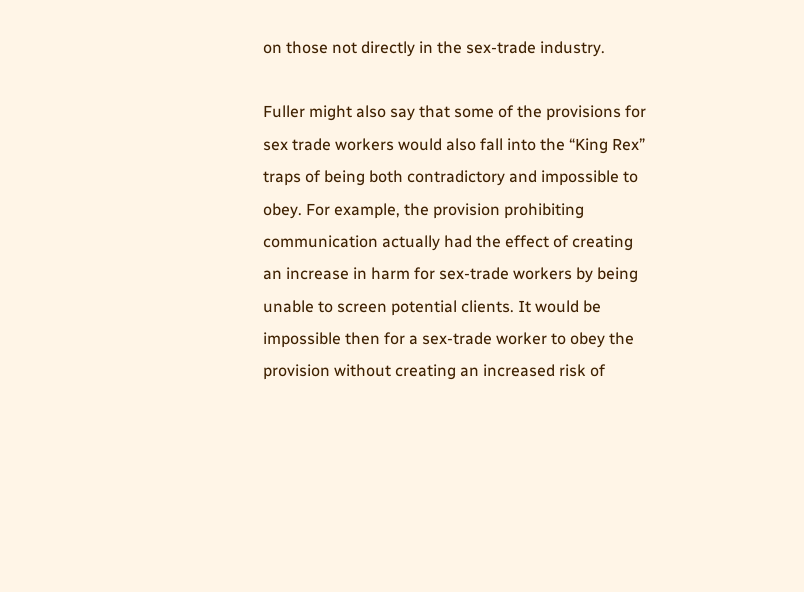on those not directly in the sex-trade industry.

Fuller might also say that some of the provisions for sex trade workers would also fall into the “King Rex” traps of being both contradictory and impossible to obey. For example, the provision prohibiting communication actually had the effect of creating an increase in harm for sex-trade workers by being unable to screen potential clients. It would be impossible then for a sex-trade worker to obey the provision without creating an increased risk of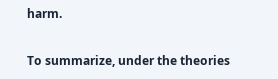harm.

To summarize, under the theories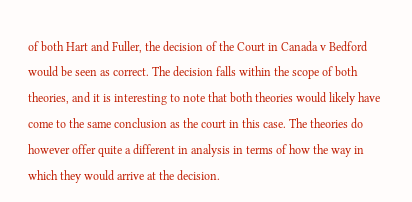of both Hart and Fuller, the decision of the Court in Canada v Bedford would be seen as correct. The decision falls within the scope of both theories, and it is interesting to note that both theories would likely have come to the same conclusion as the court in this case. The theories do however offer quite a different in analysis in terms of how the way in which they would arrive at the decision.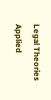Legal Theories Applied